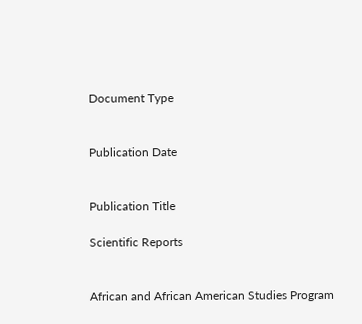Document Type


Publication Date


Publication Title

Scientific Reports


African and African American Studies Program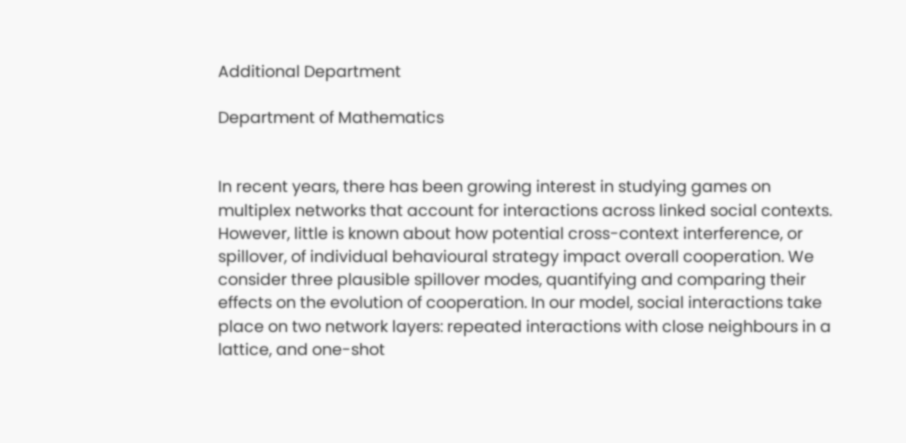Additional Department

Department of Mathematics


In recent years, there has been growing interest in studying games on multiplex networks that account for interactions across linked social contexts. However, little is known about how potential cross-context interference, or spillover, of individual behavioural strategy impact overall cooperation. We consider three plausible spillover modes, quantifying and comparing their effects on the evolution of cooperation. In our model, social interactions take place on two network layers: repeated interactions with close neighbours in a lattice, and one-shot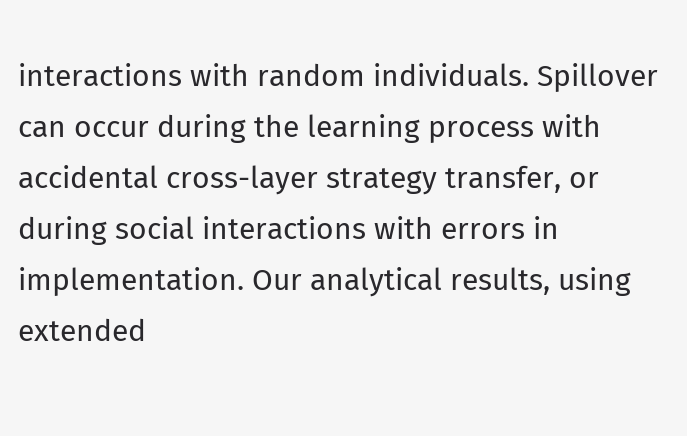interactions with random individuals. Spillover can occur during the learning process with accidental cross-layer strategy transfer, or during social interactions with errors in implementation. Our analytical results, using extended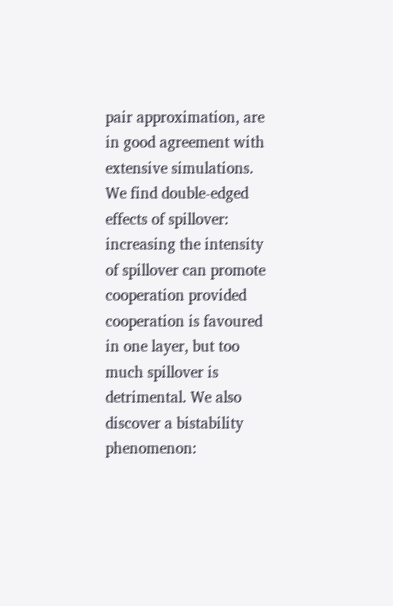pair approximation, are in good agreement with extensive simulations. We find double-edged effects of spillover: increasing the intensity of spillover can promote cooperation provided cooperation is favoured in one layer, but too much spillover is detrimental. We also discover a bistability phenomenon: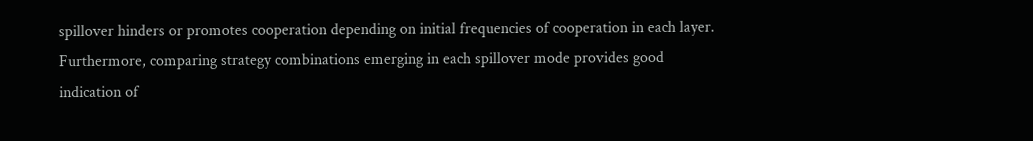spillover hinders or promotes cooperation depending on initial frequencies of cooperation in each layer. Furthermore, comparing strategy combinations emerging in each spillover mode provides good indication of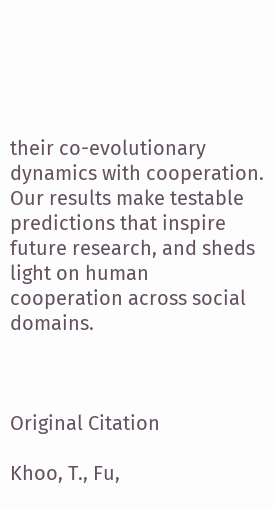their co-evolutionary dynamics with cooperation. Our results make testable predictions that inspire future research, and sheds light on human cooperation across social domains.



Original Citation

Khoo, T., Fu,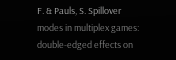F. & Pauls, S. Spillover modes in multiplex games: double-edged effects on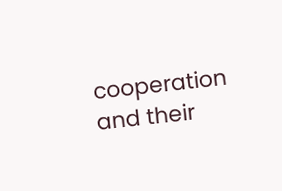cooperation and their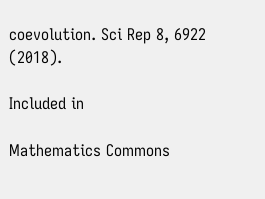coevolution. Sci Rep 8, 6922 (2018).

Included in

Mathematics Commons